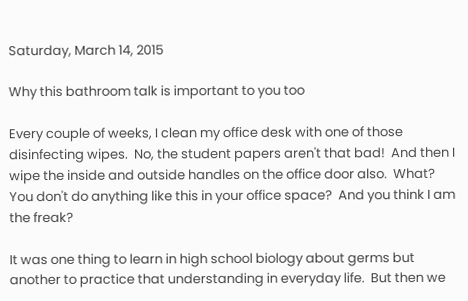Saturday, March 14, 2015

Why this bathroom talk is important to you too

Every couple of weeks, I clean my office desk with one of those disinfecting wipes.  No, the student papers aren't that bad!  And then I wipe the inside and outside handles on the office door also.  What? You don't do anything like this in your office space?  And you think I am the freak?

It was one thing to learn in high school biology about germs but another to practice that understanding in everyday life.  But then we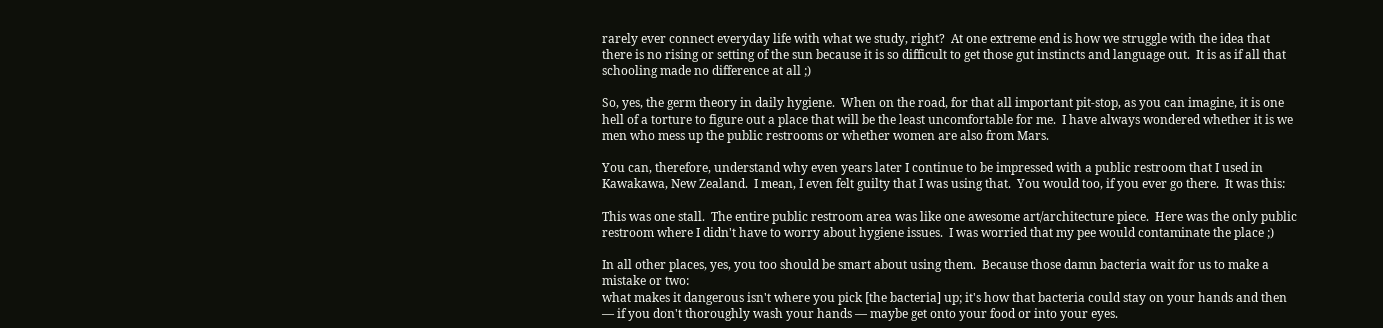rarely ever connect everyday life with what we study, right?  At one extreme end is how we struggle with the idea that there is no rising or setting of the sun because it is so difficult to get those gut instincts and language out.  It is as if all that schooling made no difference at all ;)

So, yes, the germ theory in daily hygiene.  When on the road, for that all important pit-stop, as you can imagine, it is one hell of a torture to figure out a place that will be the least uncomfortable for me.  I have always wondered whether it is we men who mess up the public restrooms or whether women are also from Mars.

You can, therefore, understand why even years later I continue to be impressed with a public restroom that I used in Kawakawa, New Zealand.  I mean, I even felt guilty that I was using that.  You would too, if you ever go there.  It was this:

This was one stall.  The entire public restroom area was like one awesome art/architecture piece.  Here was the only public restroom where I didn't have to worry about hygiene issues.  I was worried that my pee would contaminate the place ;)

In all other places, yes, you too should be smart about using them.  Because those damn bacteria wait for us to make a mistake or two:
what makes it dangerous isn't where you pick [the bacteria] up; it's how that bacteria could stay on your hands and then — if you don't thoroughly wash your hands — maybe get onto your food or into your eyes.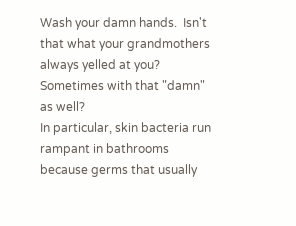Wash your damn hands.  Isn't that what your grandmothers always yelled at you?  Sometimes with that "damn" as well?
In particular, skin bacteria run rampant in bathrooms because germs that usually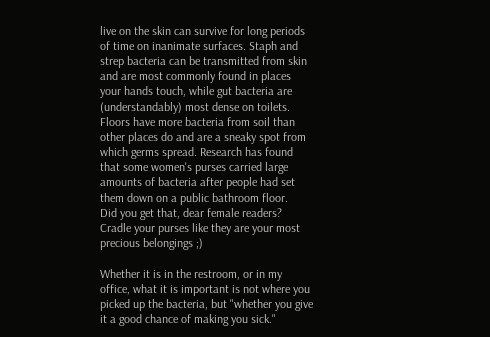live on the skin can survive for long periods of time on inanimate surfaces. Staph and strep bacteria can be transmitted from skin and are most commonly found in places your hands touch, while gut bacteria are (understandably) most dense on toilets. Floors have more bacteria from soil than other places do and are a sneaky spot from which germs spread. Research has found that some women's purses carried large amounts of bacteria after people had set them down on a public bathroom floor.
Did you get that, dear female readers?  Cradle your purses like they are your most precious belongings ;)

Whether it is in the restroom, or in my office, what it is important is not where you picked up the bacteria, but "whether you give it a good chance of making you sick."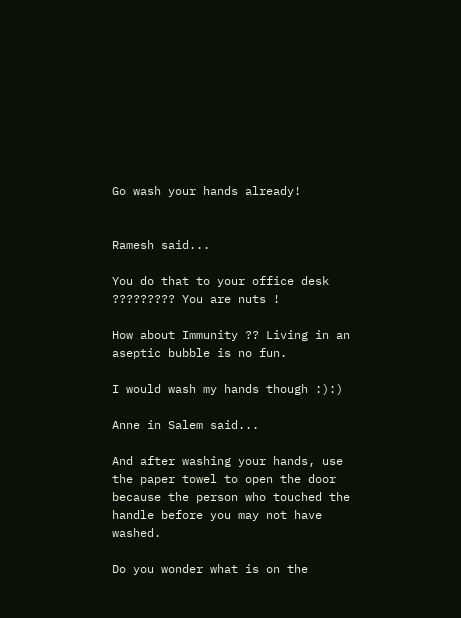Go wash your hands already!


Ramesh said...

You do that to your office desk ????????? You are nuts !

How about Immunity ?? Living in an aseptic bubble is no fun.

I would wash my hands though :):)

Anne in Salem said...

And after washing your hands, use the paper towel to open the door because the person who touched the handle before you may not have washed.

Do you wonder what is on the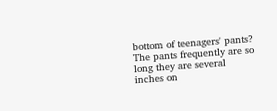bottom of teenagers' pants? The pants frequently are so long they are several inches on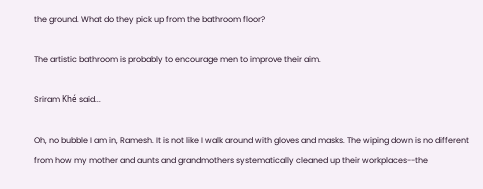the ground. What do they pick up from the bathroom floor?

The artistic bathroom is probably to encourage men to improve their aim.

Sriram Khé said...

Oh, no bubble I am in, Ramesh. It is not like I walk around with gloves and masks. The wiping down is no different from how my mother and aunts and grandmothers systematically cleaned up their workplaces--the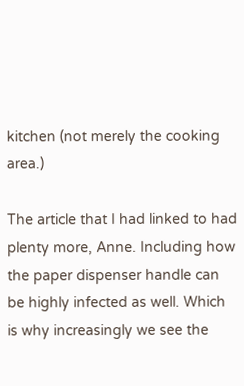kitchen (not merely the cooking area.)

The article that I had linked to had plenty more, Anne. Including how the paper dispenser handle can be highly infected as well. Which is why increasingly we see the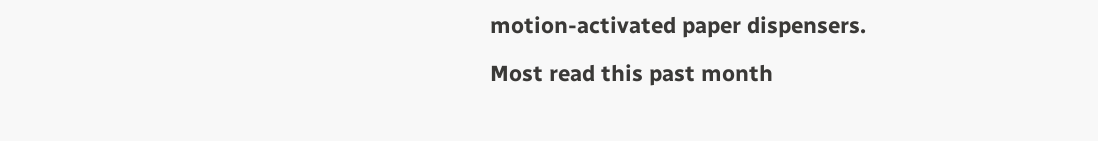motion-activated paper dispensers.

Most read this past month